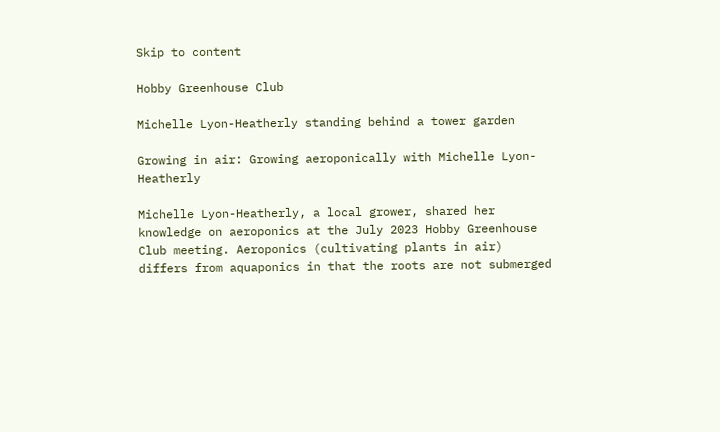Skip to content

Hobby Greenhouse Club

Michelle Lyon-Heatherly standing behind a tower garden

Growing in air: Growing aeroponically with Michelle Lyon-Heatherly

Michelle Lyon-Heatherly, a local grower, shared her knowledge on aeroponics at the July 2023 Hobby Greenhouse Club meeting. Aeroponics (cultivating plants in air) differs from aquaponics in that the roots are not submerged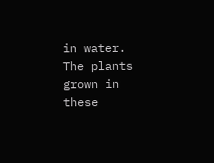in water. The plants grown in these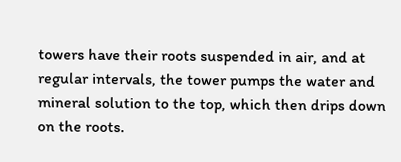towers have their roots suspended in air, and at regular intervals, the tower pumps the water and mineral solution to the top, which then drips down on the roots.